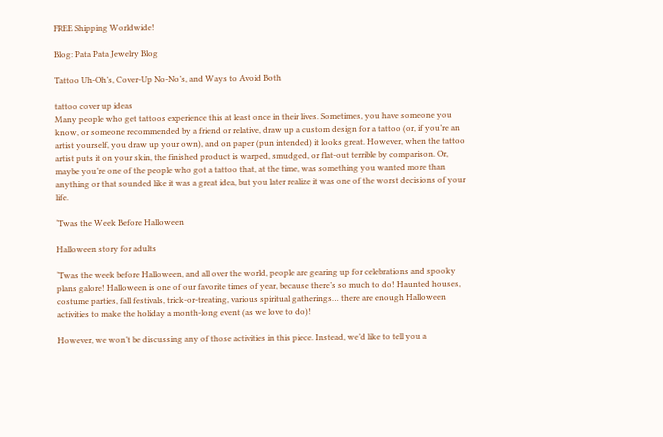FREE Shipping Worldwide!

Blog: Pata Pata Jewelry Blog

Tattoo Uh-Oh’s, Cover-Up No-No’s, and Ways to Avoid Both

tattoo cover up ideas
Many people who get tattoos experience this at least once in their lives. Sometimes, you have someone you know, or someone recommended by a friend or relative, draw up a custom design for a tattoo (or, if you’re an artist yourself, you draw up your own), and on paper (pun intended) it looks great. However, when the tattoo artist puts it on your skin, the finished product is warped, smudged, or flat-out terrible by comparison. Or, maybe you’re one of the people who got a tattoo that, at the time, was something you wanted more than anything or that sounded like it was a great idea, but you later realize it was one of the worst decisions of your life.

‘Twas the Week Before Halloween

Halloween story for adults

‘Twas the week before Halloween, and all over the world, people are gearing up for celebrations and spooky plans galore! Halloween is one of our favorite times of year, because there’s so much to do! Haunted houses, costume parties, fall festivals, trick-or-treating, various spiritual gatherings… there are enough Halloween activities to make the holiday a month-long event (as we love to do)!

However, we won’t be discussing any of those activities in this piece. Instead, we’d like to tell you a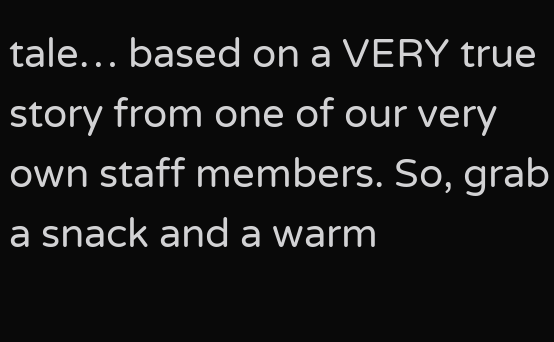tale… based on a VERY true story from one of our very own staff members. So, grab a snack and a warm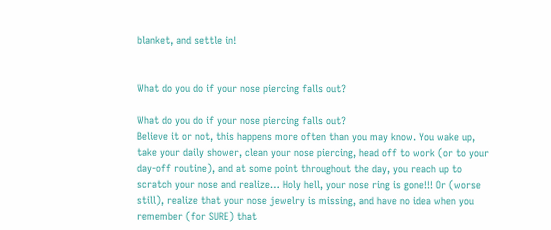blanket, and settle in!


What do you do if your nose piercing falls out?

What do you do if your nose piercing falls out?
Believe it or not, this happens more often than you may know. You wake up, take your daily shower, clean your nose piercing, head off to work (or to your day-off routine), and at some point throughout the day, you reach up to scratch your nose and realize… Holy hell, your nose ring is gone!!! Or (worse still), realize that your nose jewelry is missing, and have no idea when you remember (for SURE) that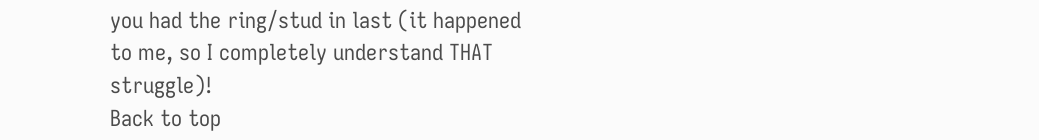you had the ring/stud in last (it happened to me, so I completely understand THAT struggle)!
Back to top